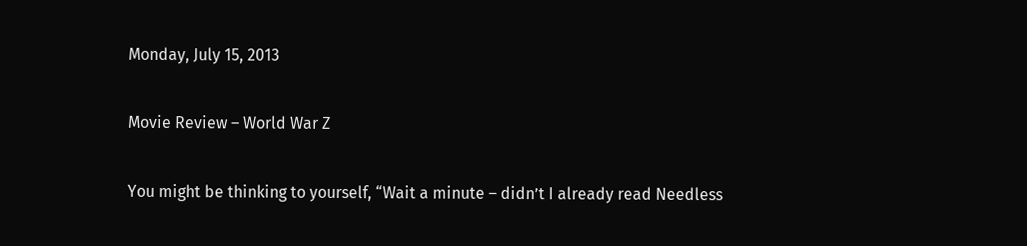Monday, July 15, 2013

Movie Review – World War Z

You might be thinking to yourself, “Wait a minute – didn’t I already read Needless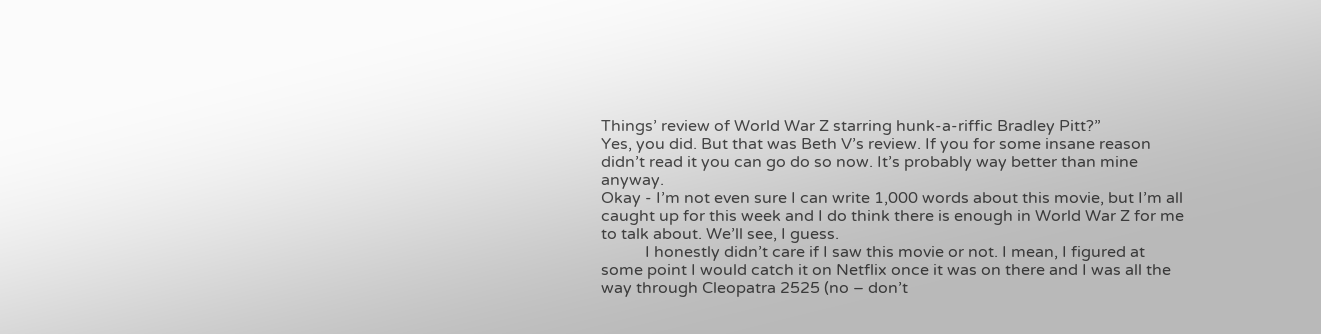Things’ review of World War Z starring hunk-a-riffic Bradley Pitt?”
Yes, you did. But that was Beth V’s review. If you for some insane reason didn’t read it you can go do so now. It’s probably way better than mine anyway.
Okay - I’m not even sure I can write 1,000 words about this movie, but I’m all caught up for this week and I do think there is enough in World War Z for me to talk about. We’ll see, I guess.
           I honestly didn’t care if I saw this movie or not. I mean, I figured at some point I would catch it on Netflix once it was on there and I was all the way through Cleopatra 2525 (no – don’t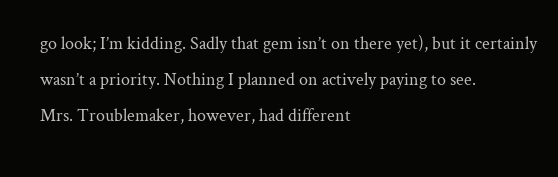go look; I’m kidding. Sadly that gem isn’t on there yet), but it certainly wasn’t a priority. Nothing I planned on actively paying to see.
Mrs. Troublemaker, however, had different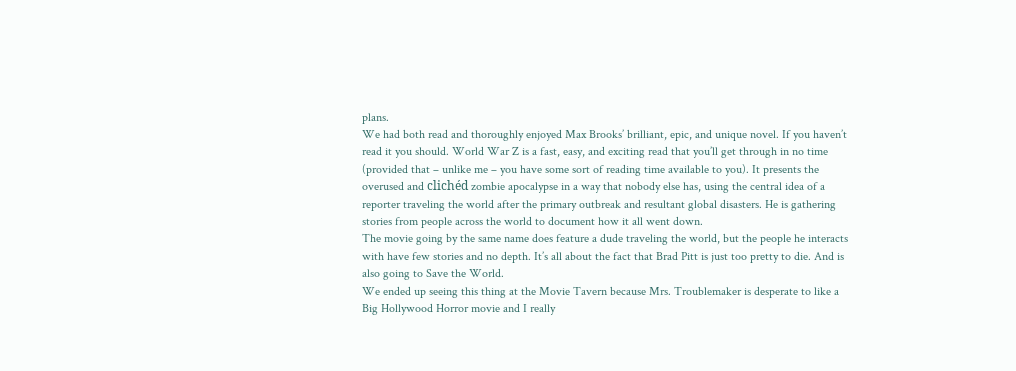plans.
We had both read and thoroughly enjoyed Max Brooks’ brilliant, epic, and unique novel. If you haven’t read it you should. World War Z is a fast, easy, and exciting read that you’ll get through in no time (provided that – unlike me – you have some sort of reading time available to you). It presents the overused and clichéd zombie apocalypse in a way that nobody else has, using the central idea of a reporter traveling the world after the primary outbreak and resultant global disasters. He is gathering stories from people across the world to document how it all went down.
The movie going by the same name does feature a dude traveling the world, but the people he interacts with have few stories and no depth. It’s all about the fact that Brad Pitt is just too pretty to die. And is also going to Save the World.
We ended up seeing this thing at the Movie Tavern because Mrs. Troublemaker is desperate to like a Big Hollywood Horror movie and I really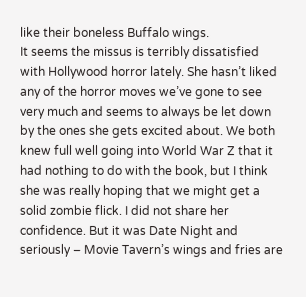like their boneless Buffalo wings.
It seems the missus is terribly dissatisfied with Hollywood horror lately. She hasn’t liked any of the horror moves we’ve gone to see very much and seems to always be let down by the ones she gets excited about. We both knew full well going into World War Z that it had nothing to do with the book, but I think she was really hoping that we might get a solid zombie flick. I did not share her confidence. But it was Date Night and seriously – Movie Tavern’s wings and fries are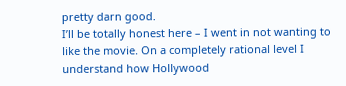pretty darn good.
I’ll be totally honest here – I went in not wanting to like the movie. On a completely rational level I understand how Hollywood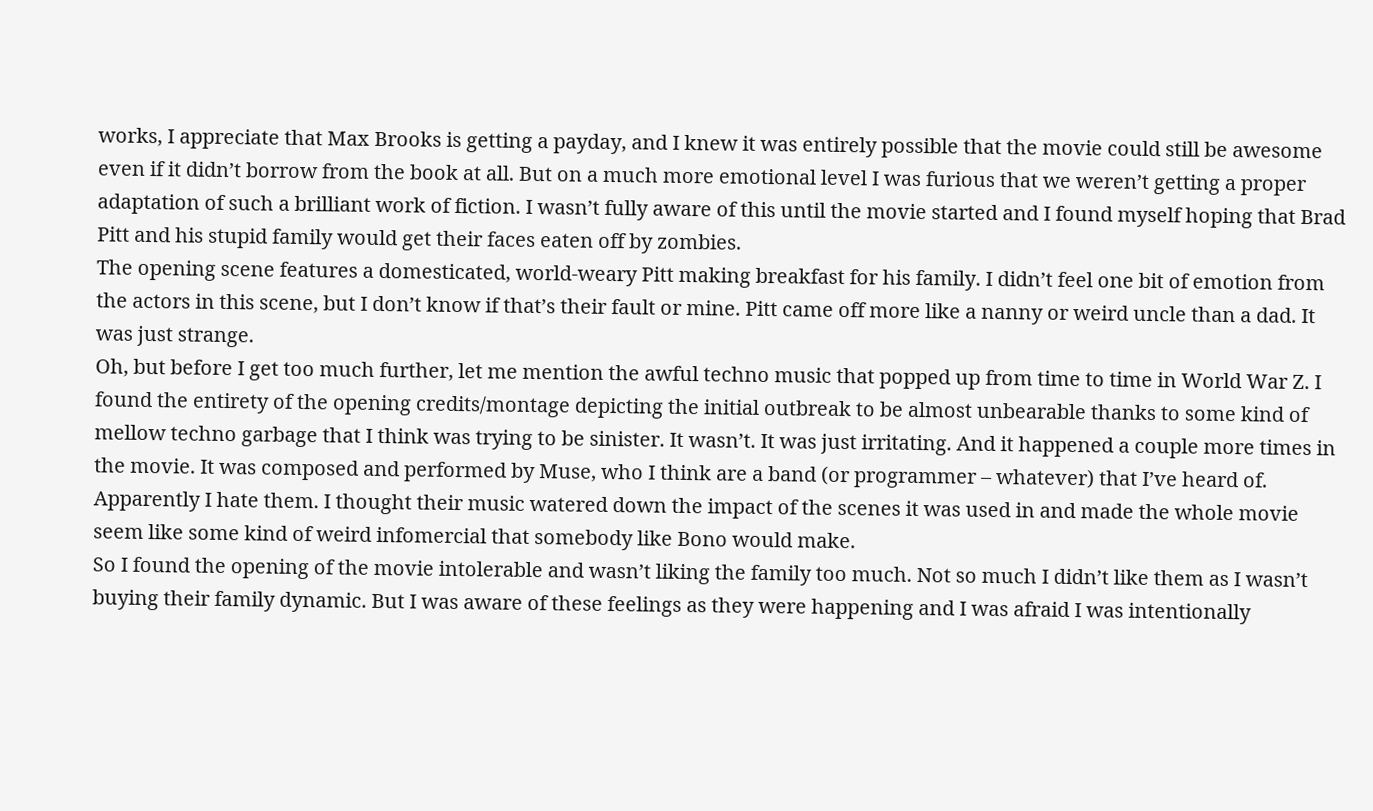works, I appreciate that Max Brooks is getting a payday, and I knew it was entirely possible that the movie could still be awesome even if it didn’t borrow from the book at all. But on a much more emotional level I was furious that we weren’t getting a proper adaptation of such a brilliant work of fiction. I wasn’t fully aware of this until the movie started and I found myself hoping that Brad Pitt and his stupid family would get their faces eaten off by zombies.
The opening scene features a domesticated, world-weary Pitt making breakfast for his family. I didn’t feel one bit of emotion from the actors in this scene, but I don’t know if that’s their fault or mine. Pitt came off more like a nanny or weird uncle than a dad. It was just strange.
Oh, but before I get too much further, let me mention the awful techno music that popped up from time to time in World War Z. I found the entirety of the opening credits/montage depicting the initial outbreak to be almost unbearable thanks to some kind of mellow techno garbage that I think was trying to be sinister. It wasn’t. It was just irritating. And it happened a couple more times in the movie. It was composed and performed by Muse, who I think are a band (or programmer – whatever) that I’ve heard of. Apparently I hate them. I thought their music watered down the impact of the scenes it was used in and made the whole movie seem like some kind of weird infomercial that somebody like Bono would make.
So I found the opening of the movie intolerable and wasn’t liking the family too much. Not so much I didn’t like them as I wasn’t buying their family dynamic. But I was aware of these feelings as they were happening and I was afraid I was intentionally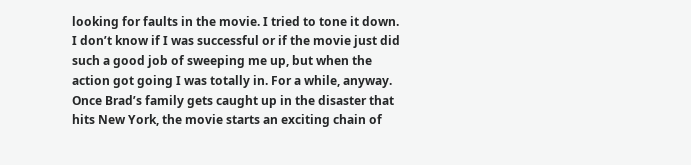looking for faults in the movie. I tried to tone it down.
I don’t know if I was successful or if the movie just did such a good job of sweeping me up, but when the action got going I was totally in. For a while, anyway. Once Brad’s family gets caught up in the disaster that hits New York, the movie starts an exciting chain of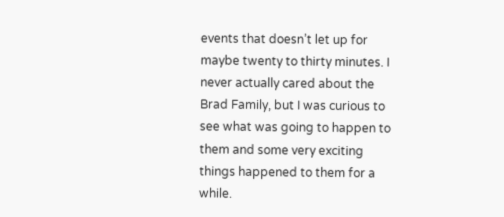events that doesn’t let up for maybe twenty to thirty minutes. I never actually cared about the Brad Family, but I was curious to see what was going to happen to them and some very exciting things happened to them for a while.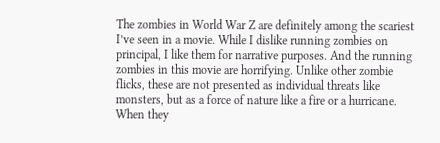The zombies in World War Z are definitely among the scariest I’ve seen in a movie. While I dislike running zombies on principal, I like them for narrative purposes. And the running zombies in this movie are horrifying. Unlike other zombie flicks, these are not presented as individual threats like monsters, but as a force of nature like a fire or a hurricane. When they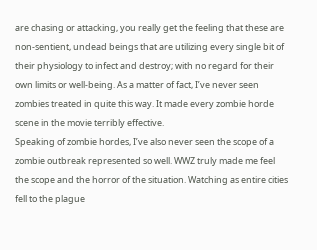are chasing or attacking, you really get the feeling that these are non-sentient, undead beings that are utilizing every single bit of their physiology to infect and destroy; with no regard for their own limits or well-being. As a matter of fact, I’ve never seen zombies treated in quite this way. It made every zombie horde scene in the movie terribly effective.
Speaking of zombie hordes, I’ve also never seen the scope of a zombie outbreak represented so well. WWZ truly made me feel the scope and the horror of the situation. Watching as entire cities fell to the plague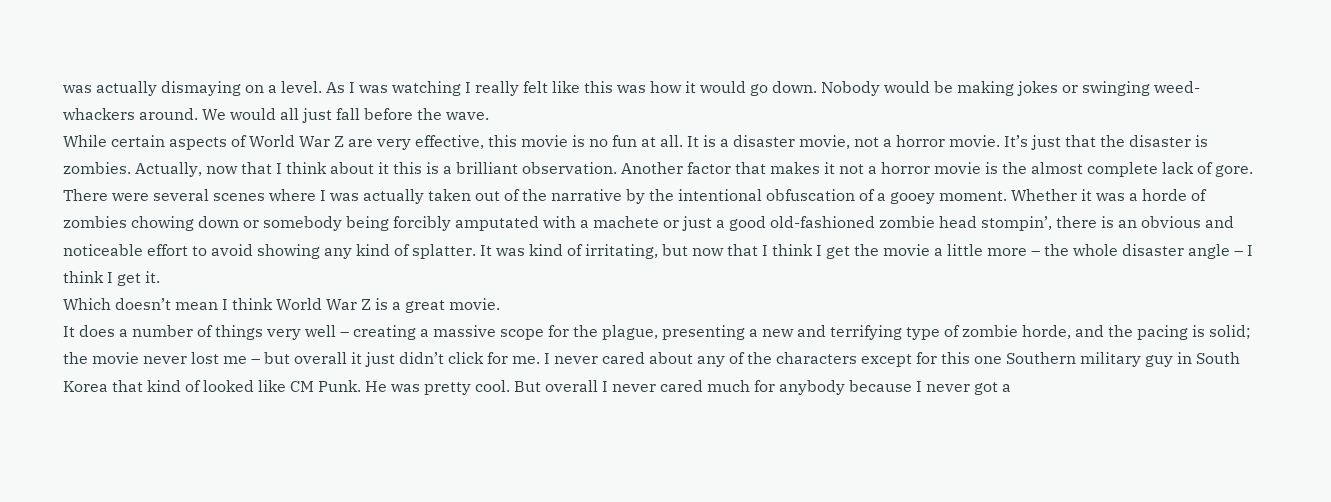was actually dismaying on a level. As I was watching I really felt like this was how it would go down. Nobody would be making jokes or swinging weed-whackers around. We would all just fall before the wave.
While certain aspects of World War Z are very effective, this movie is no fun at all. It is a disaster movie, not a horror movie. It’s just that the disaster is zombies. Actually, now that I think about it this is a brilliant observation. Another factor that makes it not a horror movie is the almost complete lack of gore. There were several scenes where I was actually taken out of the narrative by the intentional obfuscation of a gooey moment. Whether it was a horde of zombies chowing down or somebody being forcibly amputated with a machete or just a good old-fashioned zombie head stompin’, there is an obvious and noticeable effort to avoid showing any kind of splatter. It was kind of irritating, but now that I think I get the movie a little more – the whole disaster angle – I think I get it.
Which doesn’t mean I think World War Z is a great movie.
It does a number of things very well – creating a massive scope for the plague, presenting a new and terrifying type of zombie horde, and the pacing is solid; the movie never lost me – but overall it just didn’t click for me. I never cared about any of the characters except for this one Southern military guy in South Korea that kind of looked like CM Punk. He was pretty cool. But overall I never cared much for anybody because I never got a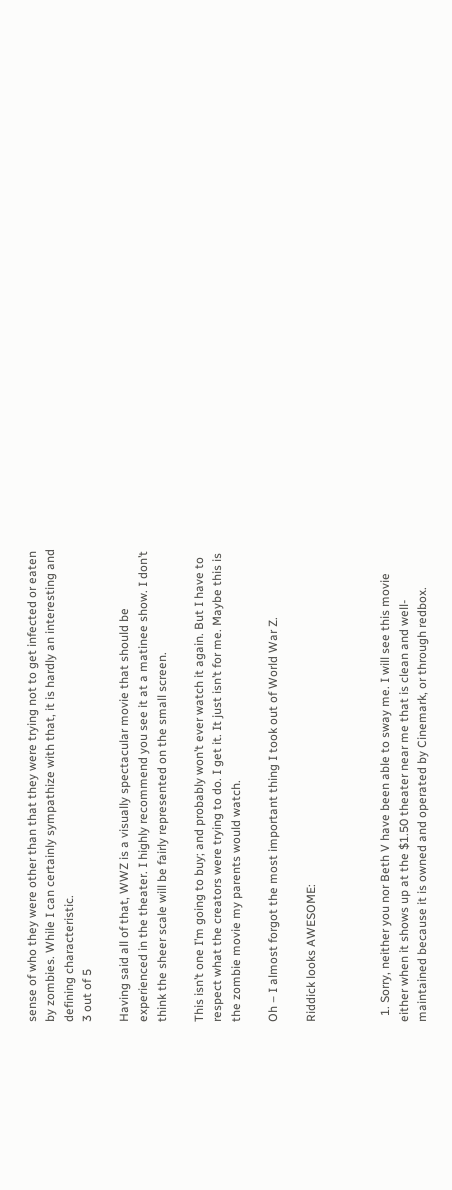sense of who they were other than that they were trying not to get infected or eaten by zombies. While I can certainly sympathize with that, it is hardly an interesting and defining characteristic.
3 out of 5

Having said all of that, WWZ is a visually spectacular movie that should be experienced in the theater. I highly recommend you see it at a matinee show. I don’t think the sheer scale will be fairly represented on the small screen.

This isn’t one I’m going to buy; and probably won’t ever watch it again. But I have to respect what the creators were trying to do. I get it. It just isn’t for me. Maybe this is the zombie movie my parents would watch.

Oh – I almost forgot the most important thing I took out of World War Z.

Riddick looks AWESOME:



  1. Sorry, neither you nor Beth V have been able to sway me. I will see this movie either when it shows up at the $1.50 theater near me that is clean and well-maintained because it is owned and operated by Cinemark, or through redbox.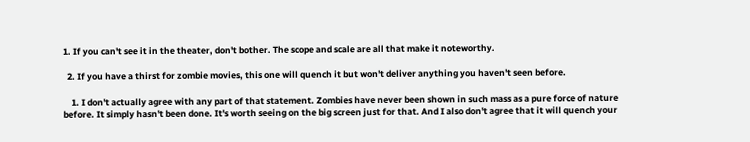1. If you can't see it in the theater, don't bother. The scope and scale are all that make it noteworthy.

  2. If you have a thirst for zombie movies, this one will quench it but won't deliver anything you haven't seen before.

    1. I don't actually agree with any part of that statement. Zombies have never been shown in such mass as a pure force of nature before. It simply hasn't been done. It's worth seeing on the big screen just for that. And I also don't agree that it will quench your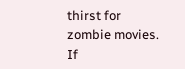thirst for zombie movies. If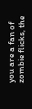you are a fan of zombie flicks, the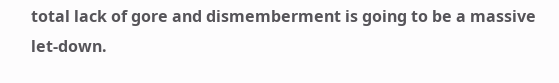total lack of gore and dismemberment is going to be a massive let-down.